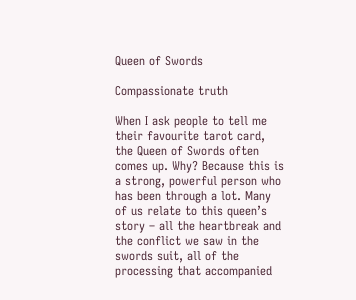Queen of Swords

Compassionate truth

When I ask people to tell me their favourite tarot card, the Queen of Swords often comes up. Why? Because this is a strong, powerful person who has been through a lot. Many of us relate to this queen’s story – all the heartbreak and the conflict we saw in the swords suit, all of the processing that accompanied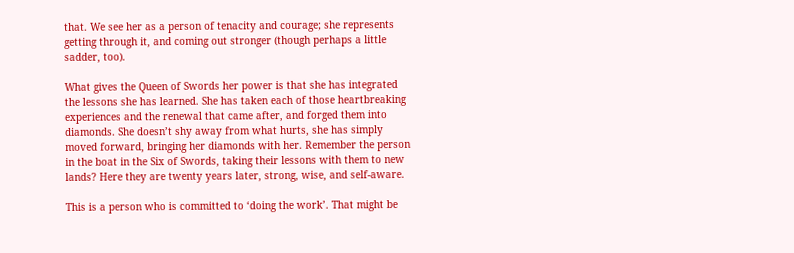that. We see her as a person of tenacity and courage; she represents getting through it, and coming out stronger (though perhaps a little sadder, too).

What gives the Queen of Swords her power is that she has integrated the lessons she has learned. She has taken each of those heartbreaking experiences and the renewal that came after, and forged them into diamonds. She doesn’t shy away from what hurts, she has simply moved forward, bringing her diamonds with her. Remember the person in the boat in the Six of Swords, taking their lessons with them to new lands? Here they are twenty years later, strong, wise, and self-aware.

This is a person who is committed to ‘doing the work’. That might be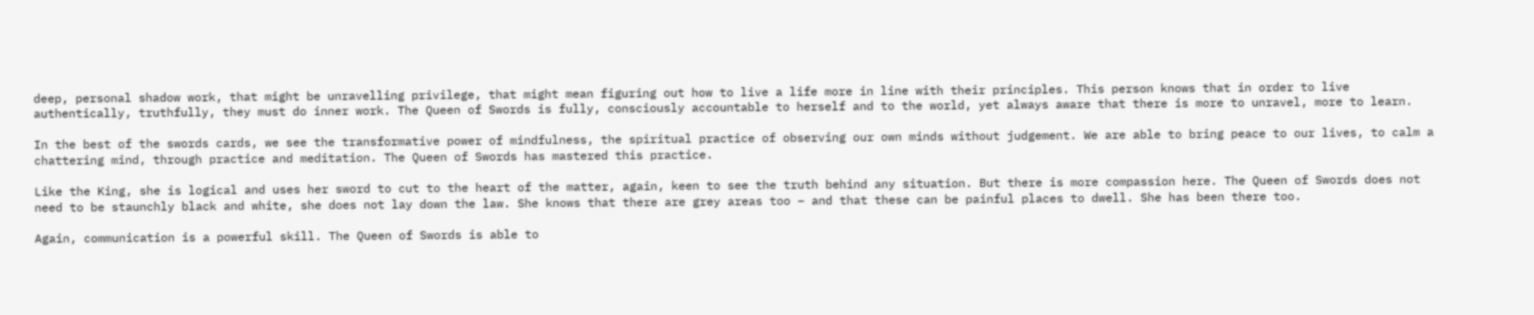deep, personal shadow work, that might be unravelling privilege, that might mean figuring out how to live a life more in line with their principles. This person knows that in order to live authentically, truthfully, they must do inner work. The Queen of Swords is fully, consciously accountable to herself and to the world, yet always aware that there is more to unravel, more to learn.

In the best of the swords cards, we see the transformative power of mindfulness, the spiritual practice of observing our own minds without judgement. We are able to bring peace to our lives, to calm a chattering mind, through practice and meditation. The Queen of Swords has mastered this practice.

Like the King, she is logical and uses her sword to cut to the heart of the matter, again, keen to see the truth behind any situation. But there is more compassion here. The Queen of Swords does not need to be staunchly black and white, she does not lay down the law. She knows that there are grey areas too – and that these can be painful places to dwell. She has been there too.

Again, communication is a powerful skill. The Queen of Swords is able to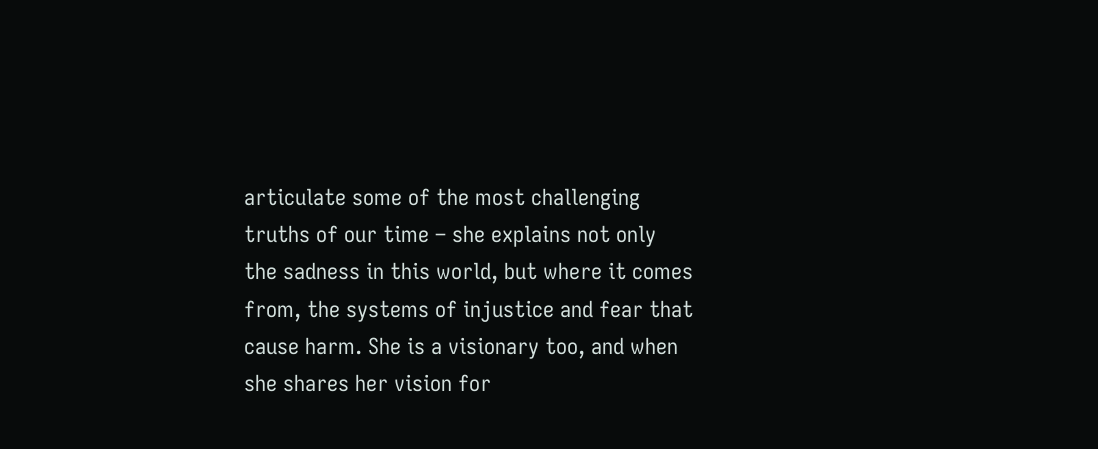articulate some of the most challenging truths of our time – she explains not only the sadness in this world, but where it comes from, the systems of injustice and fear that cause harm. She is a visionary too, and when she shares her vision for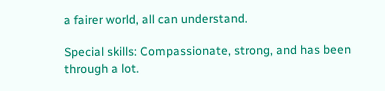a fairer world, all can understand.

Special skills: Compassionate, strong, and has been through a lot.